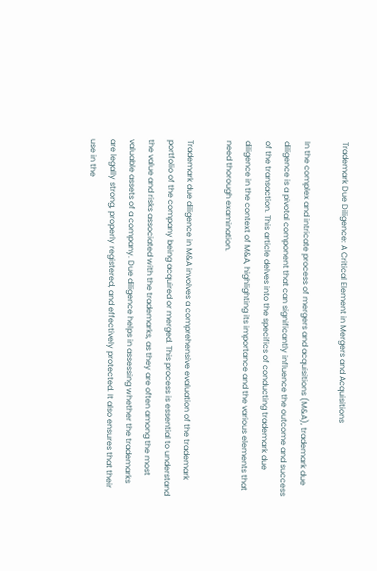Trademark Due Diligence: A Critical Element in Mergers and Acquisitions

In the complex and intricate process of mergers and acquisitions (M&A), trademark due diligence is a pivotal component that can significantly influence the outcome and success of the transaction. This article delves into the specifics of conducting trademark due diligence in the context of M&A, highlighting its importance and the various elements that need thorough examination.

Trademark due diligence in M&A involves a comprehensive evaluation of the trademark portfolio of the company being acquired or merged. This process is essential to understand the value and risks associated with the trademarks, as they are often among the most valuable assets of a company. Due diligence helps in assessing whether the trademarks are legally strong, properly registered, and effectively protected. It also ensures that their use in the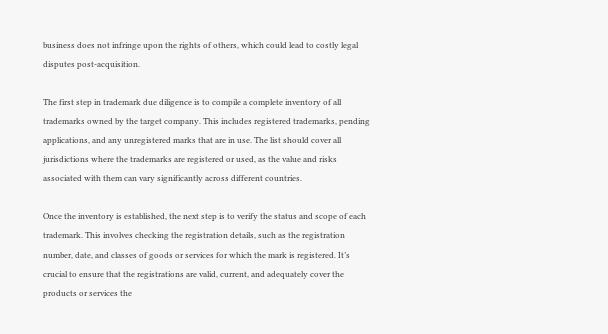business does not infringe upon the rights of others, which could lead to costly legal disputes post-acquisition.

The first step in trademark due diligence is to compile a complete inventory of all trademarks owned by the target company. This includes registered trademarks, pending applications, and any unregistered marks that are in use. The list should cover all jurisdictions where the trademarks are registered or used, as the value and risks associated with them can vary significantly across different countries.

Once the inventory is established, the next step is to verify the status and scope of each trademark. This involves checking the registration details, such as the registration number, date, and classes of goods or services for which the mark is registered. It’s crucial to ensure that the registrations are valid, current, and adequately cover the products or services the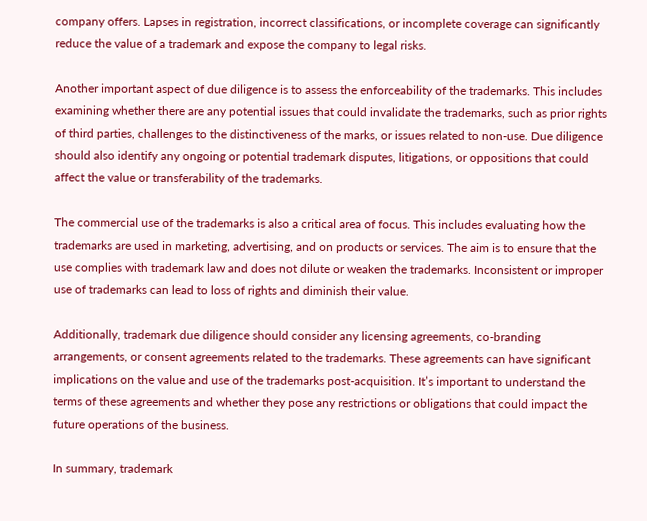company offers. Lapses in registration, incorrect classifications, or incomplete coverage can significantly reduce the value of a trademark and expose the company to legal risks.

Another important aspect of due diligence is to assess the enforceability of the trademarks. This includes examining whether there are any potential issues that could invalidate the trademarks, such as prior rights of third parties, challenges to the distinctiveness of the marks, or issues related to non-use. Due diligence should also identify any ongoing or potential trademark disputes, litigations, or oppositions that could affect the value or transferability of the trademarks.

The commercial use of the trademarks is also a critical area of focus. This includes evaluating how the trademarks are used in marketing, advertising, and on products or services. The aim is to ensure that the use complies with trademark law and does not dilute or weaken the trademarks. Inconsistent or improper use of trademarks can lead to loss of rights and diminish their value.

Additionally, trademark due diligence should consider any licensing agreements, co-branding arrangements, or consent agreements related to the trademarks. These agreements can have significant implications on the value and use of the trademarks post-acquisition. It’s important to understand the terms of these agreements and whether they pose any restrictions or obligations that could impact the future operations of the business.

In summary, trademark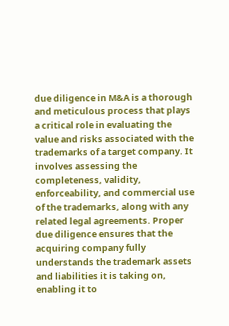due diligence in M&A is a thorough and meticulous process that plays a critical role in evaluating the value and risks associated with the trademarks of a target company. It involves assessing the completeness, validity, enforceability, and commercial use of the trademarks, along with any related legal agreements. Proper due diligence ensures that the acquiring company fully understands the trademark assets and liabilities it is taking on, enabling it to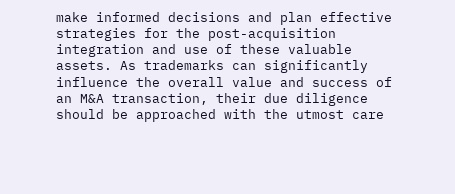make informed decisions and plan effective strategies for the post-acquisition integration and use of these valuable assets. As trademarks can significantly influence the overall value and success of an M&A transaction, their due diligence should be approached with the utmost care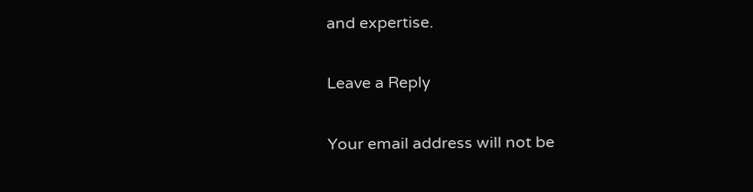and expertise.

Leave a Reply

Your email address will not be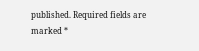published. Required fields are marked *